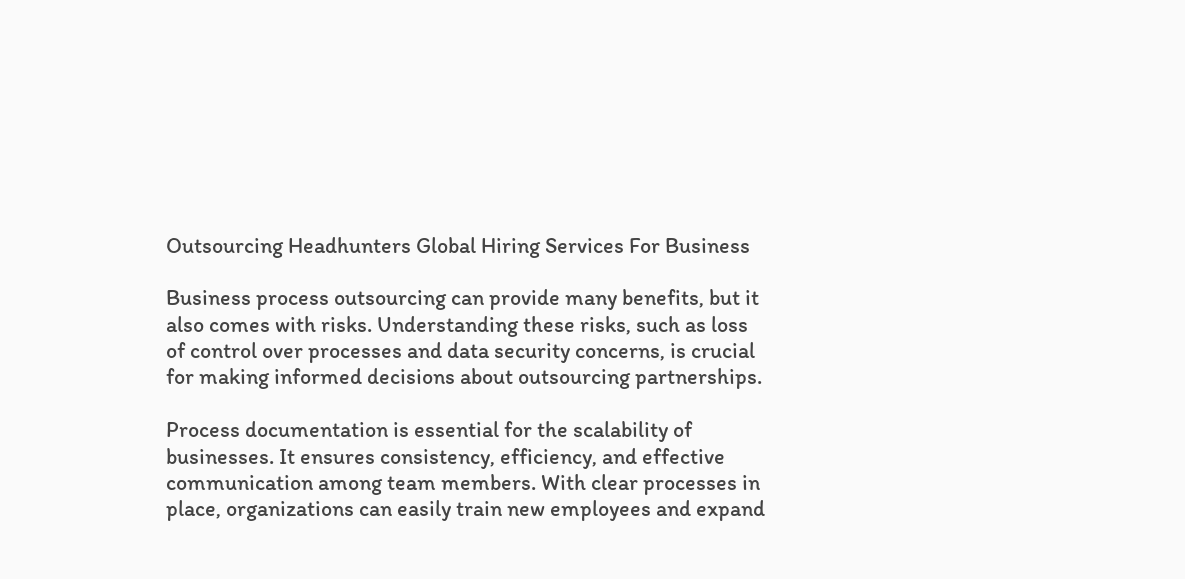Outsourcing Headhunters Global Hiring Services For Business

Business process outsourcing can provide many benefits, but it also comes with risks. Understanding these risks, such as loss of control over processes and data security concerns, is crucial for making informed decisions about outsourcing partnerships.

Process documentation is essential for the scalability of businesses. It ensures consistency, efficiency, and effective communication among team members. With clear processes in place, organizations can easily train new employees and expand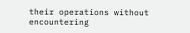their operations without encountering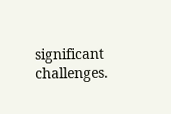significant challenges.